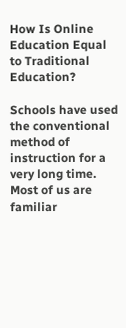How Is Online Education Equal to Traditional Education?

Schools have used the conventional method of instruction for a very long time. Most of us are familiar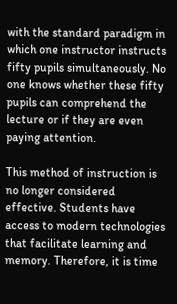with the standard paradigm in which one instructor instructs fifty pupils simultaneously. No one knows whether these fifty pupils can comprehend the lecture or if they are even paying attention.

This method of instruction is no longer considered effective. Students have access to modern technologies that facilitate learning and memory. Therefore, it is time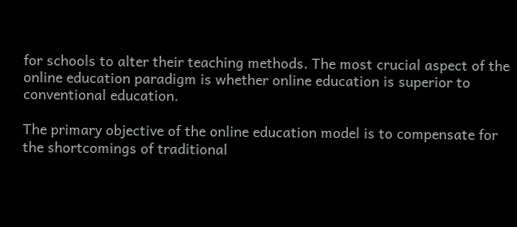for schools to alter their teaching methods. The most crucial aspect of the online education paradigm is whether online education is superior to conventional education.

The primary objective of the online education model is to compensate for the shortcomings of traditional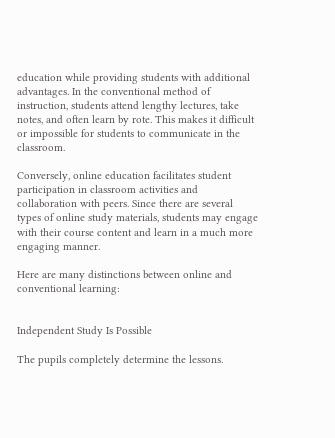education while providing students with additional advantages. In the conventional method of instruction, students attend lengthy lectures, take notes, and often learn by rote. This makes it difficult or impossible for students to communicate in the classroom.

Conversely, online education facilitates student participation in classroom activities and collaboration with peers. Since there are several types of online study materials, students may engage with their course content and learn in a much more engaging manner.

Here are many distinctions between online and conventional learning:


Independent Study Is Possible

The pupils completely determine the lessons.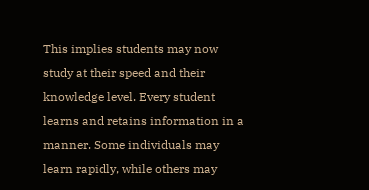This implies students may now study at their speed and their knowledge level. Every student learns and retains information in a manner. Some individuals may learn rapidly, while others may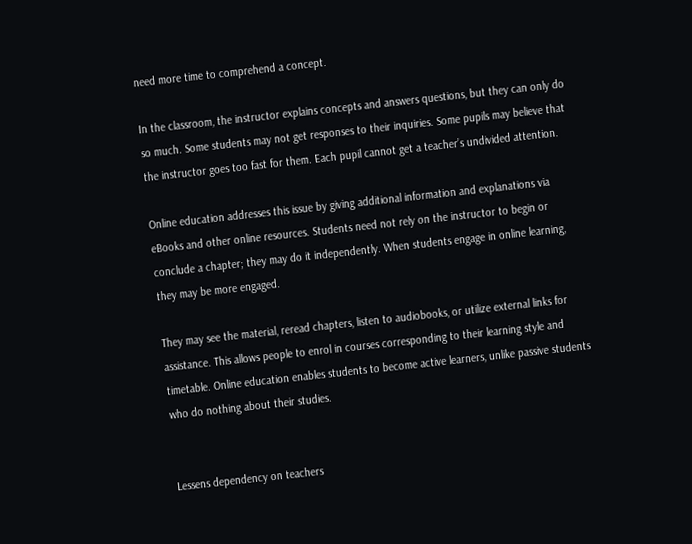need more time to comprehend a concept.

In the classroom, the instructor explains concepts and answers questions, but they can only do so much. Some students may not get responses to their inquiries. Some pupils may believe that the instructor goes too fast for them. Each pupil cannot get a teacher’s undivided attention.

Online education addresses this issue by giving additional information and explanations via eBooks and other online resources. Students need not rely on the instructor to begin or conclude a chapter; they may do it independently. When students engage in online learning, they may be more engaged.

They may see the material, reread chapters, listen to audiobooks, or utilize external links for assistance. This allows people to enrol in courses corresponding to their learning style and timetable. Online education enables students to become active learners, unlike passive students who do nothing about their studies.


Lessens dependency on teachers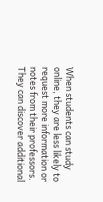When students can study online, they are less likely to request more information or notes from their professors. They can discover additional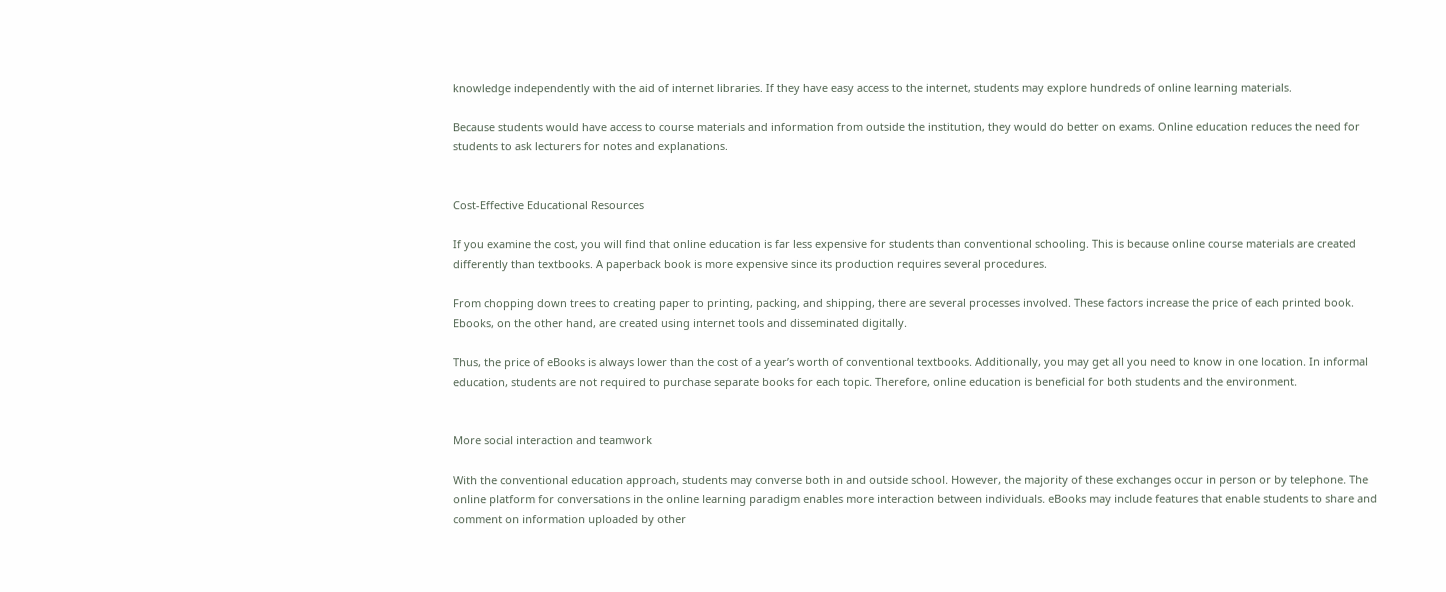knowledge independently with the aid of internet libraries. If they have easy access to the internet, students may explore hundreds of online learning materials.

Because students would have access to course materials and information from outside the institution, they would do better on exams. Online education reduces the need for students to ask lecturers for notes and explanations.


Cost-Effective Educational Resources

If you examine the cost, you will find that online education is far less expensive for students than conventional schooling. This is because online course materials are created differently than textbooks. A paperback book is more expensive since its production requires several procedures.

From chopping down trees to creating paper to printing, packing, and shipping, there are several processes involved. These factors increase the price of each printed book. Ebooks, on the other hand, are created using internet tools and disseminated digitally.

Thus, the price of eBooks is always lower than the cost of a year’s worth of conventional textbooks. Additionally, you may get all you need to know in one location. In informal education, students are not required to purchase separate books for each topic. Therefore, online education is beneficial for both students and the environment.


More social interaction and teamwork

With the conventional education approach, students may converse both in and outside school. However, the majority of these exchanges occur in person or by telephone. The online platform for conversations in the online learning paradigm enables more interaction between individuals. eBooks may include features that enable students to share and comment on information uploaded by other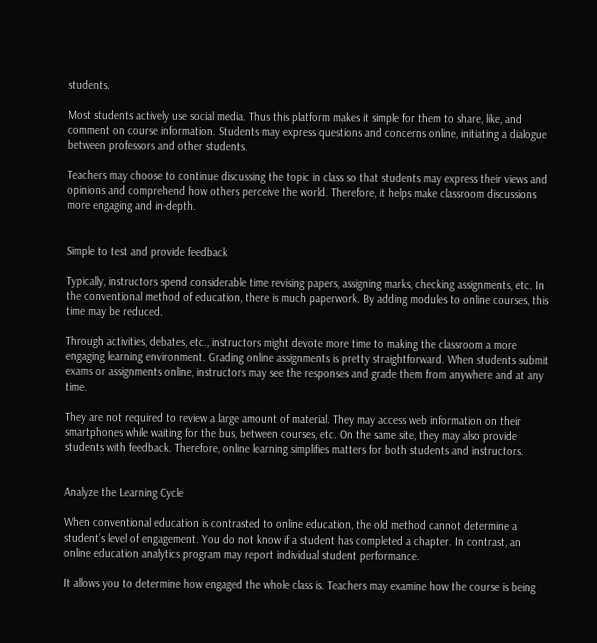students.

Most students actively use social media. Thus this platform makes it simple for them to share, like, and comment on course information. Students may express questions and concerns online, initiating a dialogue between professors and other students.

Teachers may choose to continue discussing the topic in class so that students may express their views and opinions and comprehend how others perceive the world. Therefore, it helps make classroom discussions more engaging and in-depth.


Simple to test and provide feedback

Typically, instructors spend considerable time revising papers, assigning marks, checking assignments, etc. In the conventional method of education, there is much paperwork. By adding modules to online courses, this time may be reduced.

Through activities, debates, etc., instructors might devote more time to making the classroom a more engaging learning environment. Grading online assignments is pretty straightforward. When students submit exams or assignments online, instructors may see the responses and grade them from anywhere and at any time.

They are not required to review a large amount of material. They may access web information on their smartphones while waiting for the bus, between courses, etc. On the same site, they may also provide students with feedback. Therefore, online learning simplifies matters for both students and instructors.


Analyze the Learning Cycle

When conventional education is contrasted to online education, the old method cannot determine a student’s level of engagement. You do not know if a student has completed a chapter. In contrast, an online education analytics program may report individual student performance.

It allows you to determine how engaged the whole class is. Teachers may examine how the course is being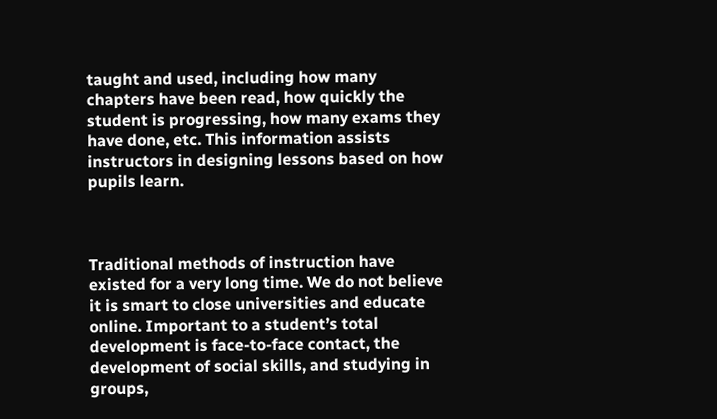taught and used, including how many chapters have been read, how quickly the student is progressing, how many exams they have done, etc. This information assists instructors in designing lessons based on how pupils learn.



Traditional methods of instruction have existed for a very long time. We do not believe it is smart to close universities and educate online. Important to a student’s total development is face-to-face contact, the development of social skills, and studying in groups,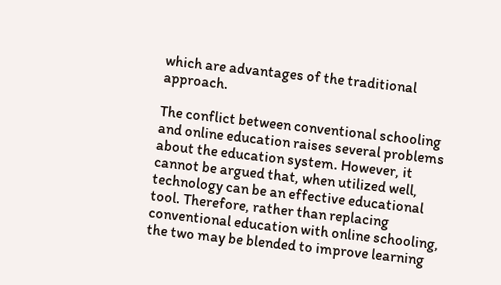which are advantages of the traditional approach.

The conflict between conventional schooling and online education raises several problems about the education system. However, it cannot be argued that, when utilized well, technology can be an effective educational tool. Therefore, rather than replacing conventional education with online schooling, the two may be blended to improve learning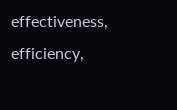effectiveness, efficiency,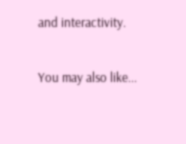and interactivity.

You may also like...